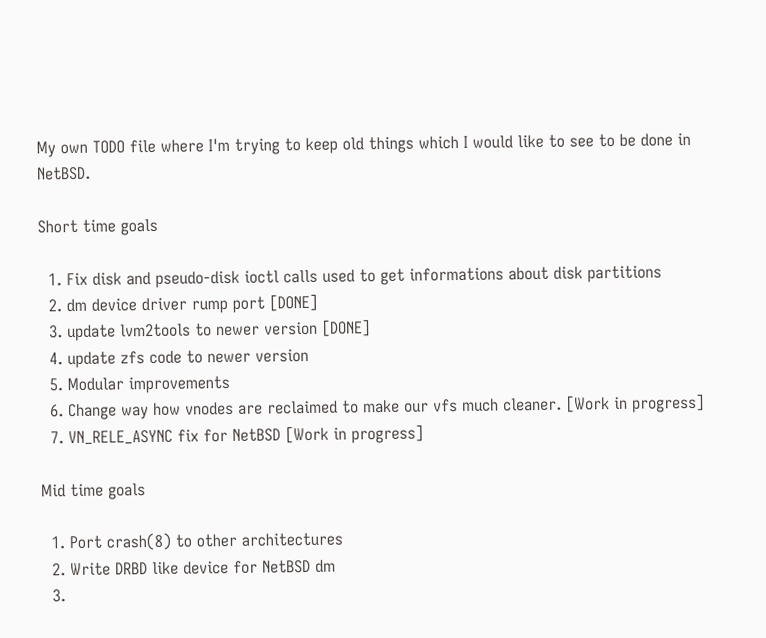My own TODO file where I'm trying to keep old things which I would like to see to be done in NetBSD.

Short time goals

  1. Fix disk and pseudo-disk ioctl calls used to get informations about disk partitions
  2. dm device driver rump port [DONE]
  3. update lvm2tools to newer version [DONE]
  4. update zfs code to newer version
  5. Modular improvements
  6. Change way how vnodes are reclaimed to make our vfs much cleaner. [Work in progress]
  7. VN_RELE_ASYNC fix for NetBSD [Work in progress]

Mid time goals

  1. Port crash(8) to other architectures
  2. Write DRBD like device for NetBSD dm
  3.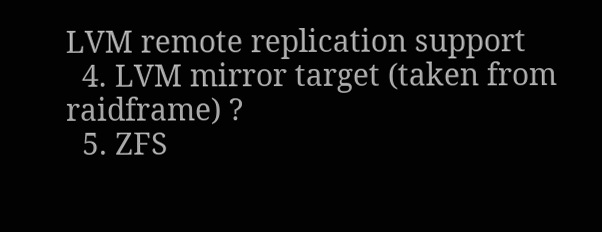LVM remote replication support
  4. LVM mirror target (taken from raidframe) ?
  5. ZFS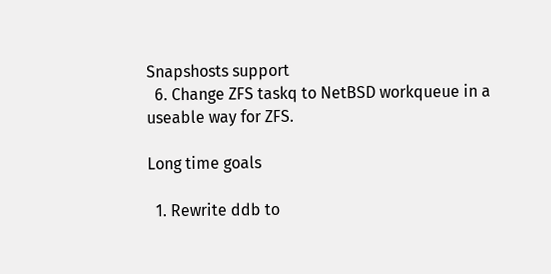Snapshosts support
  6. Change ZFS taskq to NetBSD workqueue in a useable way for ZFS.

Long time goals

  1. Rewrite ddb to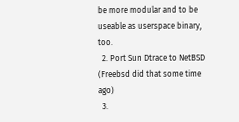be more modular and to be useable as userspace binary, too.
  2. Port Sun Dtrace to NetBSD (Freebsd did that some time ago)
  3.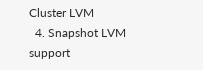Cluster LVM
  4. Snapshot LVM support